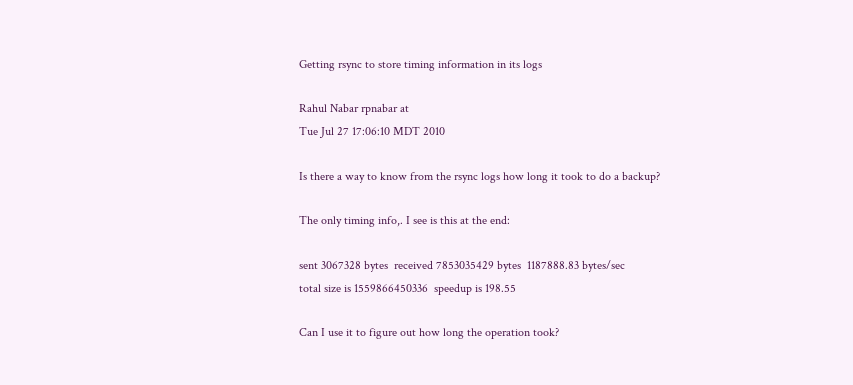Getting rsync to store timing information in its logs

Rahul Nabar rpnabar at
Tue Jul 27 17:06:10 MDT 2010

Is there a way to know from the rsync logs how long it took to do a backup?

The only timing info,. I see is this at the end:

sent 3067328 bytes  received 7853035429 bytes  1187888.83 bytes/sec
total size is 1559866450336  speedup is 198.55

Can I use it to figure out how long the operation took?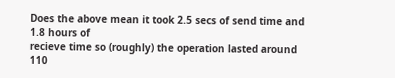Does the above mean it took 2.5 secs of send time and 1.8 hours of
recieve time so (roughly) the operation lasted around 110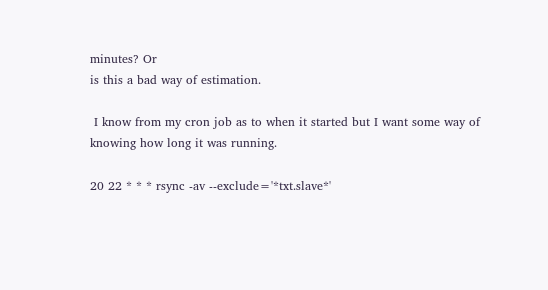minutes? Or
is this a bad way of estimation.

 I know from my cron job as to when it started but I want some way of
knowing how long it was running.

20 22 * * * rsync -av --exclude='*txt.slave*'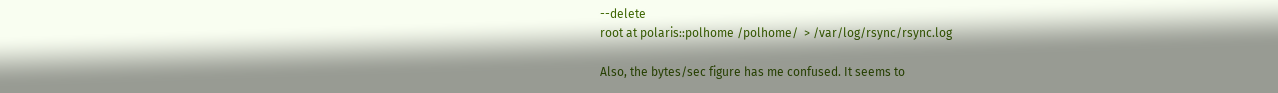--delete
root at polaris::polhome /polhome/  > /var/log/rsync/rsync.log

Also, the bytes/sec figure has me confused. It seems to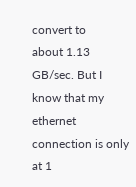convert to
about 1.13 GB/sec. But I know that my ethernet connection is only at 1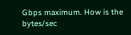Gbps maximum. How is the bytes/sec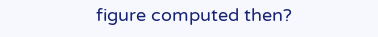figure computed then?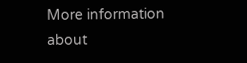More information about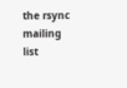the rsync mailing list